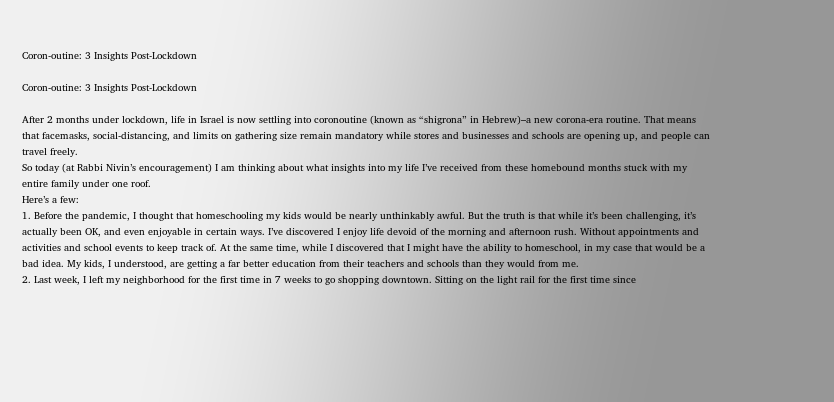Coron-outine: 3 Insights Post-Lockdown

Coron-outine: 3 Insights Post-Lockdown

After 2 months under lockdown, life in Israel is now settling into coronoutine (known as “shigrona” in Hebrew)–a new corona-era routine. That means that facemasks, social-distancing, and limits on gathering size remain mandatory while stores and businesses and schools are opening up, and people can travel freely.
So today (at Rabbi Nivin’s encouragement) I am thinking about what insights into my life I’ve received from these homebound months stuck with my entire family under one roof.
Here’s a few:
1. Before the pandemic, I thought that homeschooling my kids would be nearly unthinkably awful. But the truth is that while it’s been challenging, it’s actually been OK, and even enjoyable in certain ways. I’ve discovered I enjoy life devoid of the morning and afternoon rush. Without appointments and activities and school events to keep track of. At the same time, while I discovered that I might have the ability to homeschool, in my case that would be a bad idea. My kids, I understood, are getting a far better education from their teachers and schools than they would from me.
2. Last week, I left my neighborhood for the first time in 7 weeks to go shopping downtown. Sitting on the light rail for the first time since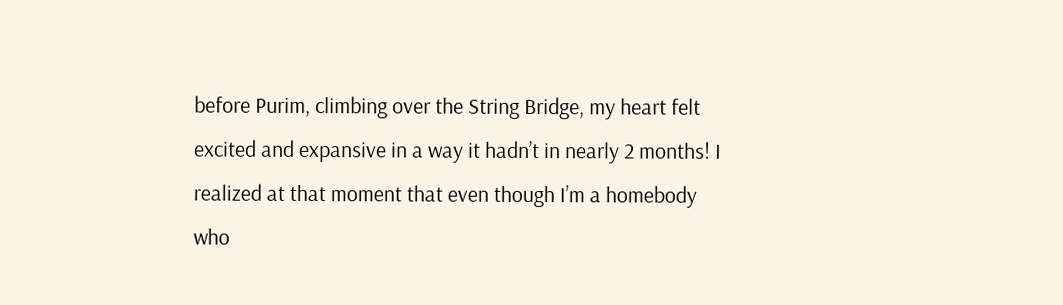before Purim, climbing over the String Bridge, my heart felt excited and expansive in a way it hadn’t in nearly 2 months! I realized at that moment that even though I’m a homebody who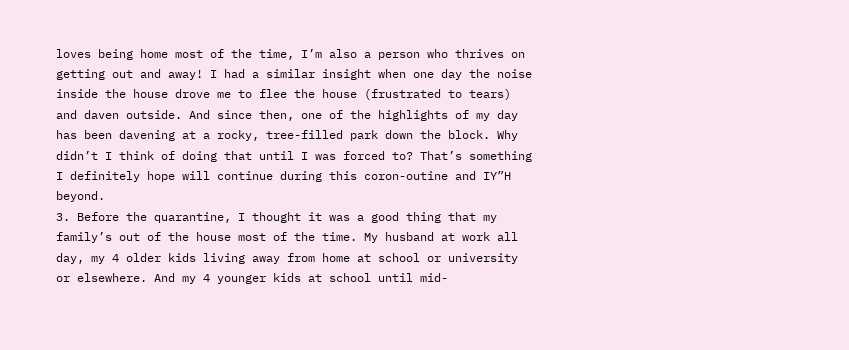loves being home most of the time, I’m also a person who thrives on getting out and away! I had a similar insight when one day the noise inside the house drove me to flee the house (frustrated to tears) and daven outside. And since then, one of the highlights of my day has been davening at a rocky, tree-filled park down the block. Why didn’t I think of doing that until I was forced to? That’s something I definitely hope will continue during this coron-outine and IY”H beyond.
3. Before the quarantine, I thought it was a good thing that my family’s out of the house most of the time. My husband at work all day, my 4 older kids living away from home at school or university or elsewhere. And my 4 younger kids at school until mid-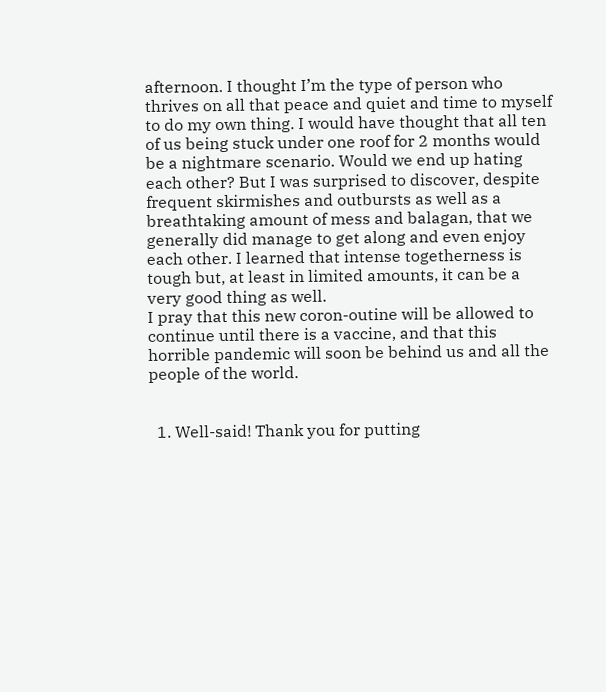afternoon. I thought I’m the type of person who thrives on all that peace and quiet and time to myself to do my own thing. I would have thought that all ten of us being stuck under one roof for 2 months would be a nightmare scenario. Would we end up hating each other? But I was surprised to discover, despite frequent skirmishes and outbursts as well as a breathtaking amount of mess and balagan, that we generally did manage to get along and even enjoy each other. I learned that intense togetherness is tough but, at least in limited amounts, it can be a very good thing as well.
I pray that this new coron-outine will be allowed to continue until there is a vaccine, and that this horrible pandemic will soon be behind us and all the people of the world.


  1. Well-said! Thank you for putting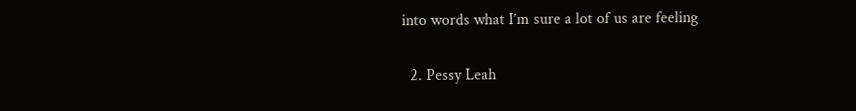into words what I’m sure a lot of us are feeling

  2. Pessy Leah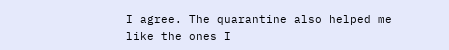I agree. The quarantine also helped me like the ones I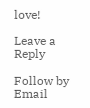love!

Leave a Reply

Follow by Email